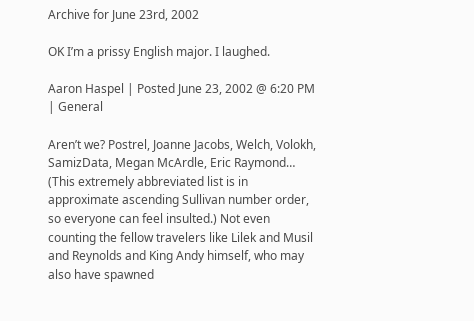Archive for June 23rd, 2002

OK I’m a prissy English major. I laughed.

Aaron Haspel | Posted June 23, 2002 @ 6:20 PM | General

Aren’t we? Postrel, Joanne Jacobs, Welch, Volokh, SamizData, Megan McArdle, Eric Raymond… (This extremely abbreviated list is in approximate ascending Sullivan number order, so everyone can feel insulted.) Not even counting the fellow travelers like Lilek and Musil and Reynolds and King Andy himself, who may also have spawned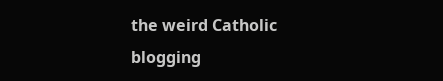the weird Catholic blogging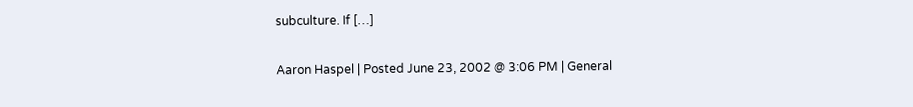subculture. If […]

Aaron Haspel | Posted June 23, 2002 @ 3:06 PM | General